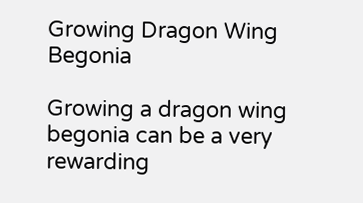Growing Dragon Wing Begonia

Growing a dragon wing begonia can be a very rewarding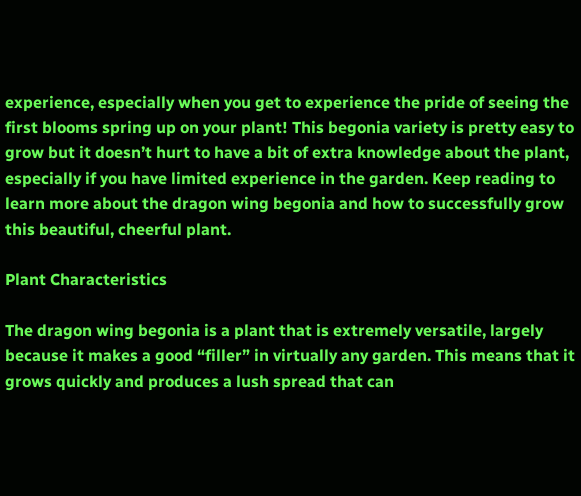experience, especially when you get to experience the pride of seeing the first blooms spring up on your plant! This begonia variety is pretty easy to grow but it doesn’t hurt to have a bit of extra knowledge about the plant, especially if you have limited experience in the garden. Keep reading to learn more about the dragon wing begonia and how to successfully grow this beautiful, cheerful plant.

Plant Characteristics

The dragon wing begonia is a plant that is extremely versatile, largely because it makes a good “filler” in virtually any garden. This means that it grows quickly and produces a lush spread that can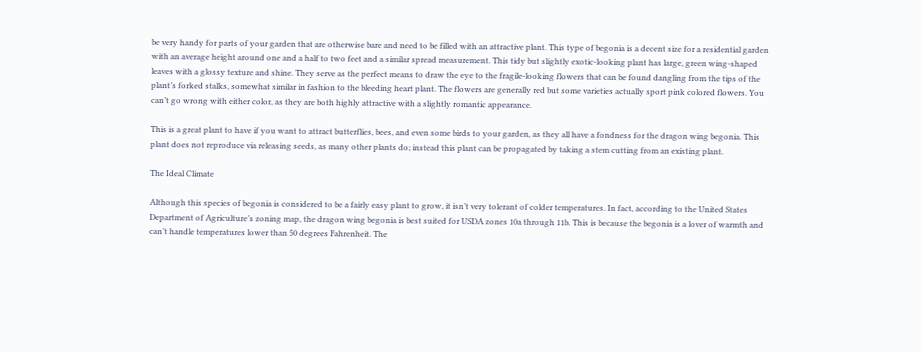be very handy for parts of your garden that are otherwise bare and need to be filled with an attractive plant. This type of begonia is a decent size for a residential garden with an average height around one and a half to two feet and a similar spread measurement. This tidy but slightly exotic-looking plant has large, green wing-shaped leaves with a glossy texture and shine. They serve as the perfect means to draw the eye to the fragile-looking flowers that can be found dangling from the tips of the plant’s forked stalks, somewhat similar in fashion to the bleeding heart plant. The flowers are generally red but some varieties actually sport pink colored flowers. You can’t go wrong with either color, as they are both highly attractive with a slightly romantic appearance.

This is a great plant to have if you want to attract butterflies, bees, and even some birds to your garden, as they all have a fondness for the dragon wing begonia. This plant does not reproduce via releasing seeds, as many other plants do; instead this plant can be propagated by taking a stem cutting from an existing plant.

The Ideal Climate

Although this species of begonia is considered to be a fairly easy plant to grow, it isn’t very tolerant of colder temperatures. In fact, according to the United States Department of Agriculture’s zoning map, the dragon wing begonia is best suited for USDA zones 10a through 11b. This is because the begonia is a lover of warmth and can’t handle temperatures lower than 50 degrees Fahrenheit. The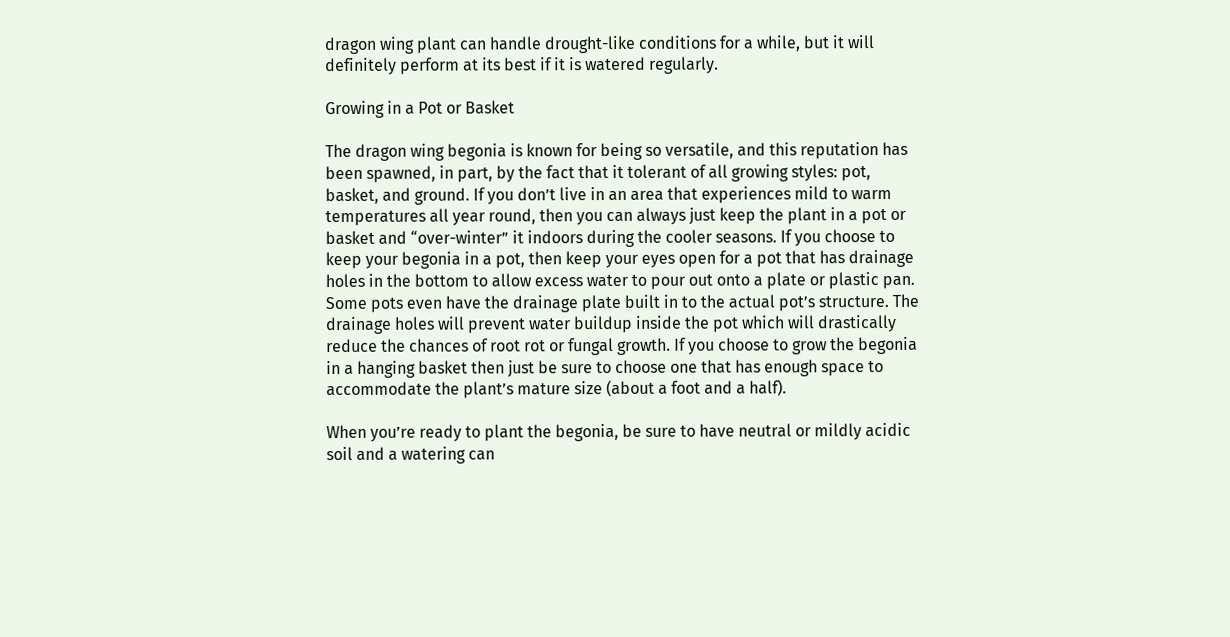dragon wing plant can handle drought-like conditions for a while, but it will definitely perform at its best if it is watered regularly.

Growing in a Pot or Basket

The dragon wing begonia is known for being so versatile, and this reputation has been spawned, in part, by the fact that it tolerant of all growing styles: pot, basket, and ground. If you don’t live in an area that experiences mild to warm temperatures all year round, then you can always just keep the plant in a pot or basket and “over-winter” it indoors during the cooler seasons. If you choose to keep your begonia in a pot, then keep your eyes open for a pot that has drainage holes in the bottom to allow excess water to pour out onto a plate or plastic pan. Some pots even have the drainage plate built in to the actual pot’s structure. The drainage holes will prevent water buildup inside the pot which will drastically reduce the chances of root rot or fungal growth. If you choose to grow the begonia in a hanging basket then just be sure to choose one that has enough space to accommodate the plant’s mature size (about a foot and a half).

When you’re ready to plant the begonia, be sure to have neutral or mildly acidic soil and a watering can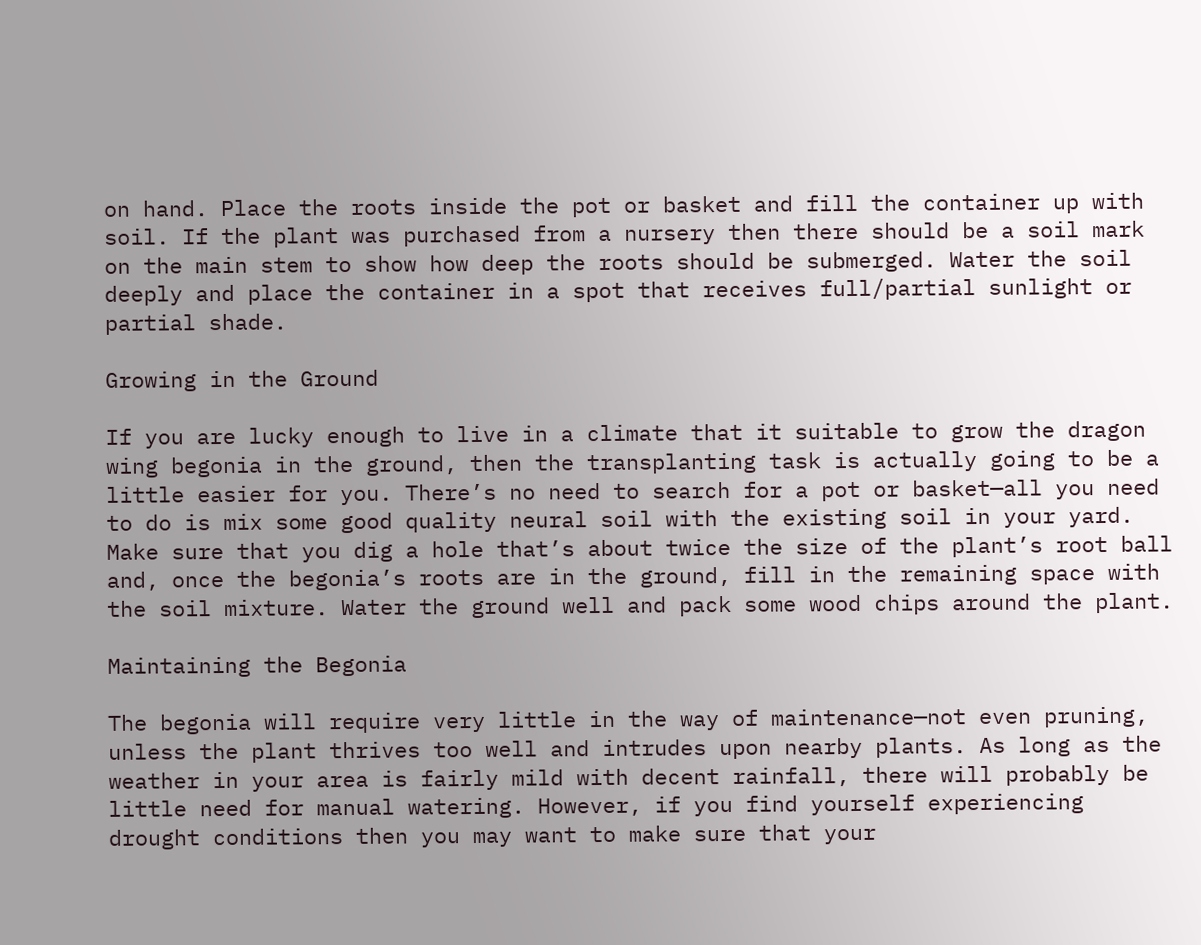on hand. Place the roots inside the pot or basket and fill the container up with soil. If the plant was purchased from a nursery then there should be a soil mark on the main stem to show how deep the roots should be submerged. Water the soil deeply and place the container in a spot that receives full/partial sunlight or partial shade.

Growing in the Ground

If you are lucky enough to live in a climate that it suitable to grow the dragon wing begonia in the ground, then the transplanting task is actually going to be a little easier for you. There’s no need to search for a pot or basket—all you need to do is mix some good quality neural soil with the existing soil in your yard. Make sure that you dig a hole that’s about twice the size of the plant’s root ball and, once the begonia’s roots are in the ground, fill in the remaining space with the soil mixture. Water the ground well and pack some wood chips around the plant.

Maintaining the Begonia

The begonia will require very little in the way of maintenance—not even pruning, unless the plant thrives too well and intrudes upon nearby plants. As long as the weather in your area is fairly mild with decent rainfall, there will probably be little need for manual watering. However, if you find yourself experiencing drought conditions then you may want to make sure that your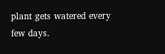plant gets watered every few days.